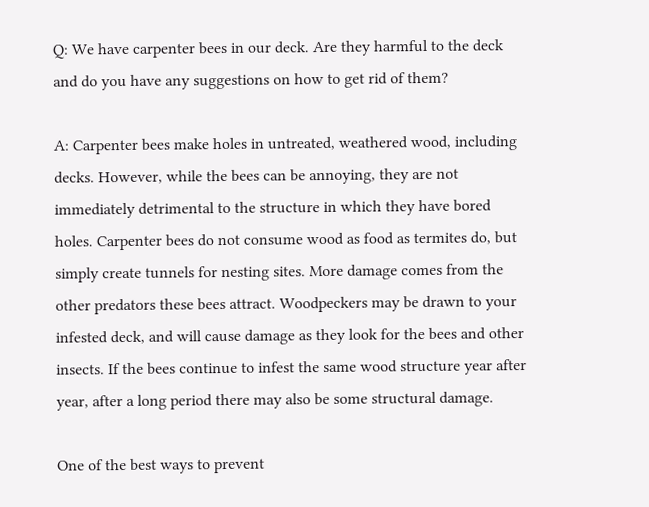Q: We have carpenter bees in our deck. Are they harmful to the deck and do you have any suggestions on how to get rid of them?

A: Carpenter bees make holes in untreated, weathered wood, including decks. However, while the bees can be annoying, they are not immediately detrimental to the structure in which they have bored holes. Carpenter bees do not consume wood as food as termites do, but simply create tunnels for nesting sites. More damage comes from the other predators these bees attract. Woodpeckers may be drawn to your infested deck, and will cause damage as they look for the bees and other insects. If the bees continue to infest the same wood structure year after year, after a long period there may also be some structural damage.

One of the best ways to prevent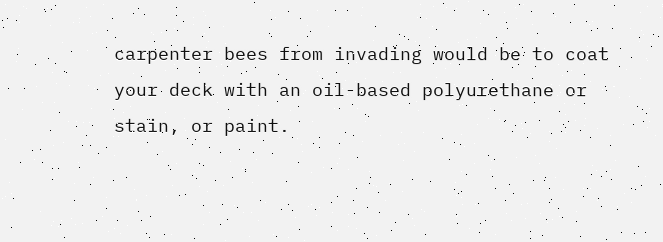carpenter bees from invading would be to coat your deck with an oil-based polyurethane or stain, or paint.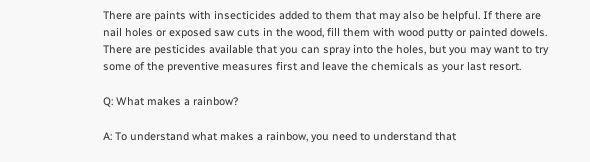There are paints with insecticides added to them that may also be helpful. If there are nail holes or exposed saw cuts in the wood, fill them with wood putty or painted dowels. There are pesticides available that you can spray into the holes, but you may want to try some of the preventive measures first and leave the chemicals as your last resort.

Q: What makes a rainbow?

A: To understand what makes a rainbow, you need to understand that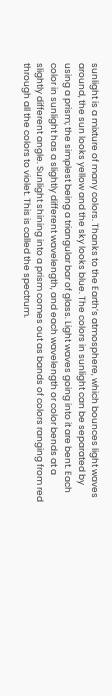sunlight is a mixture of many colors. Thanks to the Earth’s atmosphere, which bounces light waves around, the sun looks yellow and the sky looks blue. The colors in sunlight can be separated by using a prism; the simplest being a triangular bar of glass. Light waves going into it are bent. Each color in sunlight has a slightly different wavelength, and each wavelength or color bends at a slightly different angle. Sunlight shining into a prism comes out as bands of colors ranging from red through all the colors to violet. This is called the spectrum.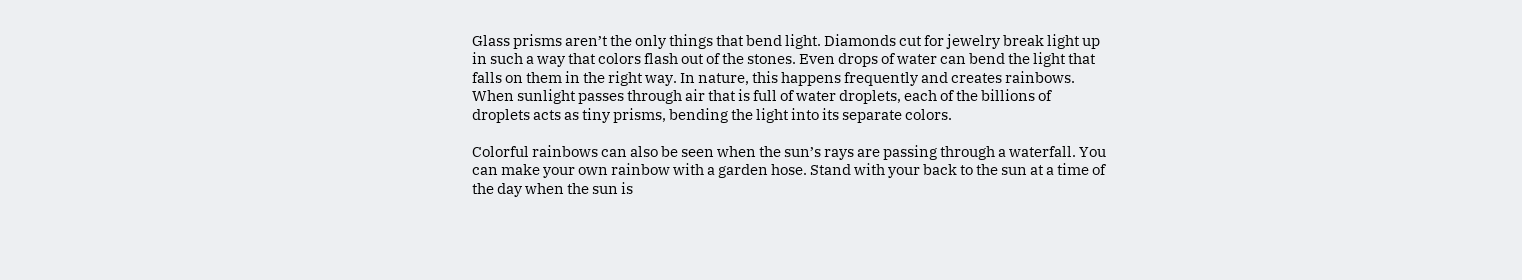Glass prisms aren’t the only things that bend light. Diamonds cut for jewelry break light up in such a way that colors flash out of the stones. Even drops of water can bend the light that falls on them in the right way. In nature, this happens frequently and creates rainbows. When sunlight passes through air that is full of water droplets, each of the billions of droplets acts as tiny prisms, bending the light into its separate colors.

Colorful rainbows can also be seen when the sun’s rays are passing through a waterfall. You can make your own rainbow with a garden hose. Stand with your back to the sun at a time of the day when the sun is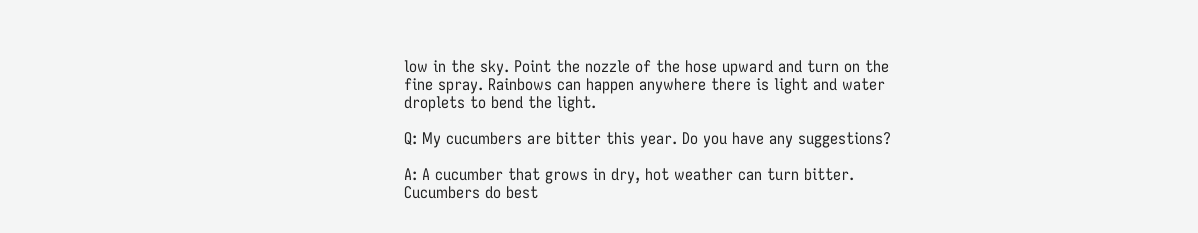low in the sky. Point the nozzle of the hose upward and turn on the fine spray. Rainbows can happen anywhere there is light and water droplets to bend the light.

Q: My cucumbers are bitter this year. Do you have any suggestions?

A: A cucumber that grows in dry, hot weather can turn bitter. Cucumbers do best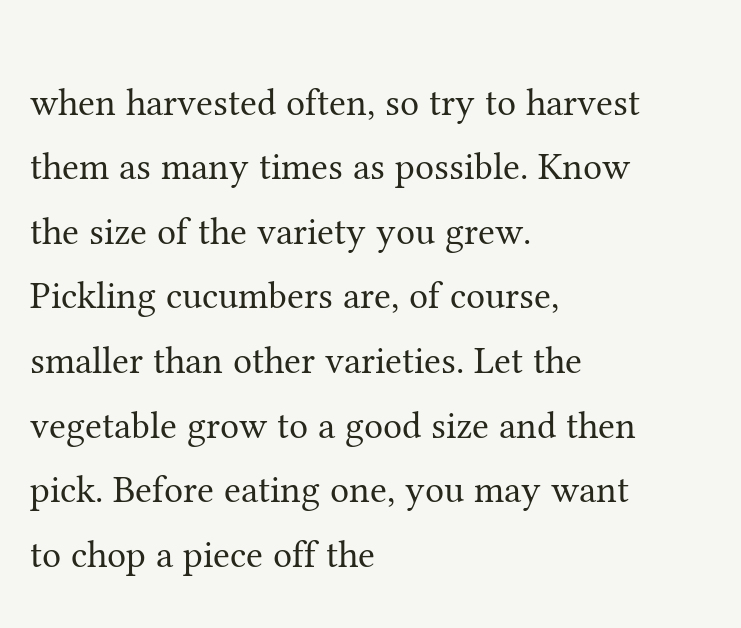when harvested often, so try to harvest them as many times as possible. Know the size of the variety you grew. Pickling cucumbers are, of course, smaller than other varieties. Let the vegetable grow to a good size and then pick. Before eating one, you may want to chop a piece off the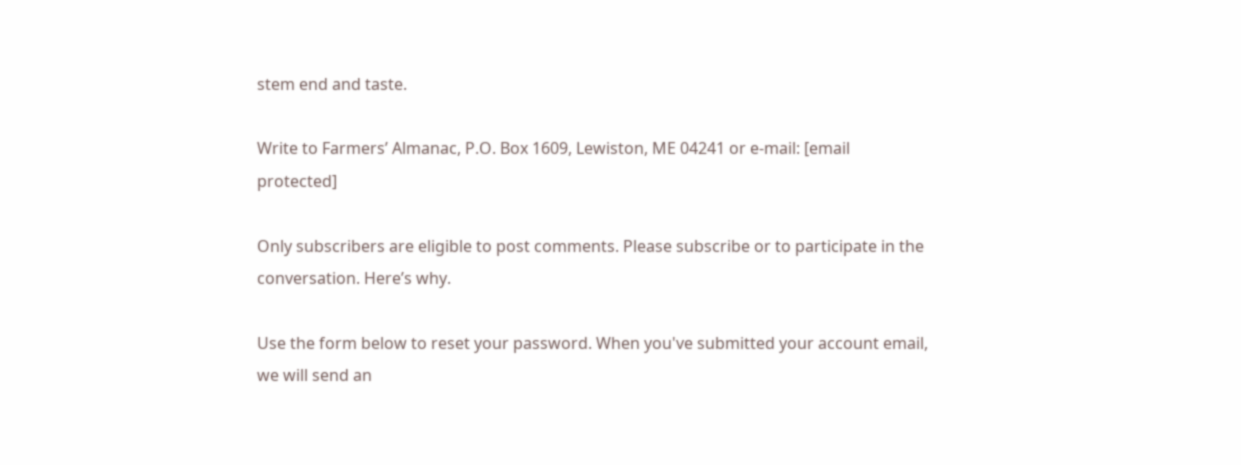stem end and taste.

Write to Farmers’ Almanac, P.O. Box 1609, Lewiston, ME 04241 or e-mail: [email protected]

Only subscribers are eligible to post comments. Please subscribe or to participate in the conversation. Here’s why.

Use the form below to reset your password. When you've submitted your account email, we will send an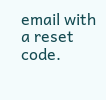email with a reset code.